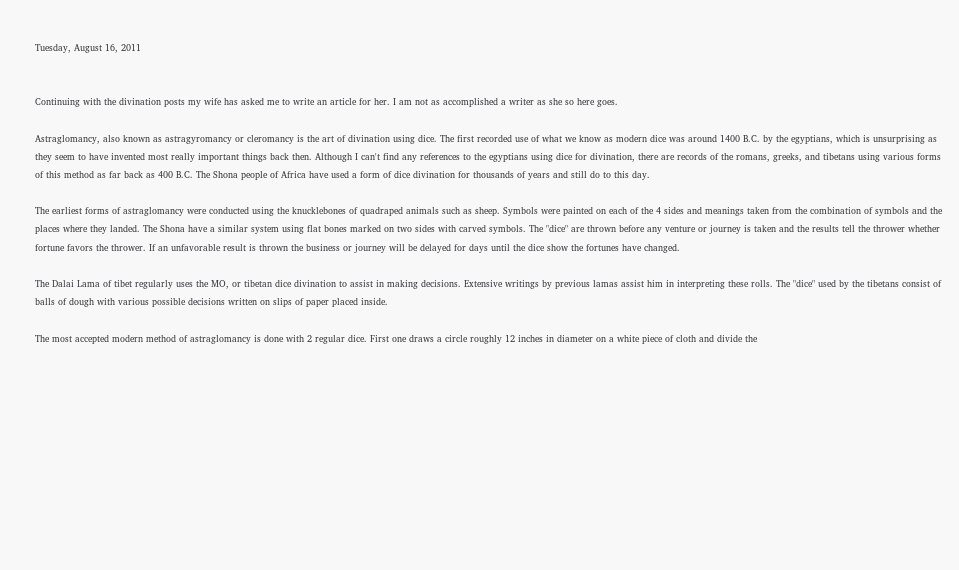Tuesday, August 16, 2011


Continuing with the divination posts my wife has asked me to write an article for her. I am not as accomplished a writer as she so here goes.

Astraglomancy, also known as astragyromancy or cleromancy is the art of divination using dice. The first recorded use of what we know as modern dice was around 1400 B.C. by the egyptians, which is unsurprising as they seem to have invented most really important things back then. Although I can't find any references to the egyptians using dice for divination, there are records of the romans, greeks, and tibetans using various forms of this method as far back as 400 B.C. The Shona people of Africa have used a form of dice divination for thousands of years and still do to this day.

The earliest forms of astraglomancy were conducted using the knucklebones of quadraped animals such as sheep. Symbols were painted on each of the 4 sides and meanings taken from the combination of symbols and the places where they landed. The Shona have a similar system using flat bones marked on two sides with carved symbols. The "dice" are thrown before any venture or journey is taken and the results tell the thrower whether fortune favors the thrower. If an unfavorable result is thrown the business or journey will be delayed for days until the dice show the fortunes have changed.

The Dalai Lama of tibet regularly uses the MO, or tibetan dice divination to assist in making decisions. Extensive writings by previous lamas assist him in interpreting these rolls. The "dice" used by the tibetans consist of balls of dough with various possible decisions written on slips of paper placed inside.

The most accepted modern method of astraglomancy is done with 2 regular dice. First one draws a circle roughly 12 inches in diameter on a white piece of cloth and divide the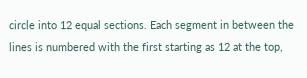circle into 12 equal sections. Each segment in between the lines is numbered with the first starting as 12 at the top,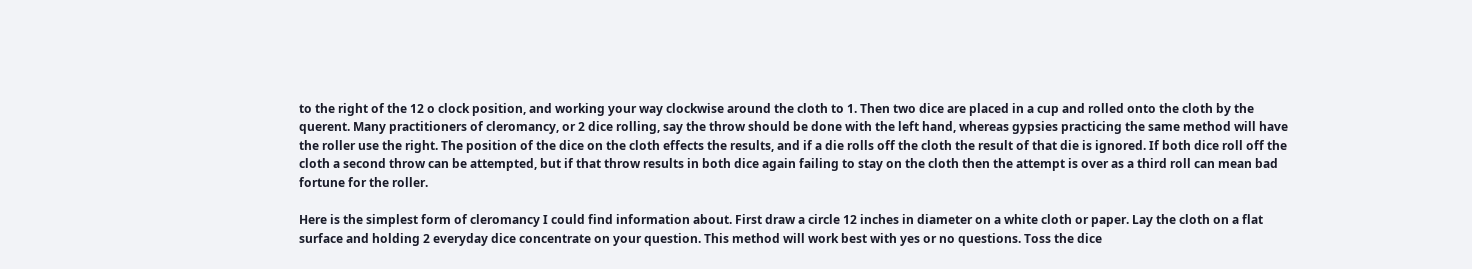to the right of the 12 o clock position, and working your way clockwise around the cloth to 1. Then two dice are placed in a cup and rolled onto the cloth by the querent. Many practitioners of cleromancy, or 2 dice rolling, say the throw should be done with the left hand, whereas gypsies practicing the same method will have the roller use the right. The position of the dice on the cloth effects the results, and if a die rolls off the cloth the result of that die is ignored. If both dice roll off the cloth a second throw can be attempted, but if that throw results in both dice again failing to stay on the cloth then the attempt is over as a third roll can mean bad fortune for the roller.

Here is the simplest form of cleromancy I could find information about. First draw a circle 12 inches in diameter on a white cloth or paper. Lay the cloth on a flat surface and holding 2 everyday dice concentrate on your question. This method will work best with yes or no questions. Toss the dice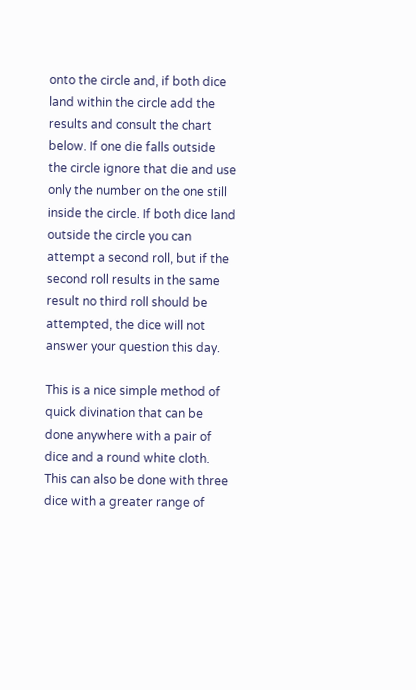onto the circle and, if both dice land within the circle add the results and consult the chart below. If one die falls outside the circle ignore that die and use only the number on the one still inside the circle. If both dice land outside the circle you can attempt a second roll, but if the second roll results in the same result no third roll should be attempted, the dice will not answer your question this day.

This is a nice simple method of quick divination that can be done anywhere with a pair of dice and a round white cloth. This can also be done with three dice with a greater range of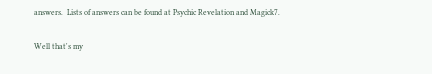answers.  Lists of answers can be found at Psychic Revelation and Magick7.

Well that's my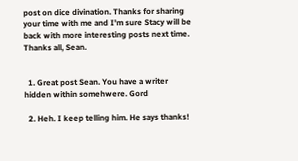post on dice divination. Thanks for sharing your time with me and I'm sure Stacy will be back with more interesting posts next time. Thanks all, Sean.


  1. Great post Sean. You have a writer hidden within somehwere. Gord

  2. Heh. I keep telling him. He says thanks!